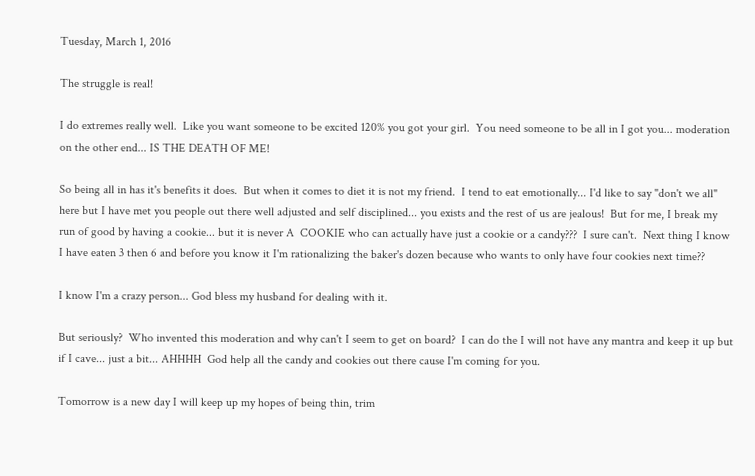Tuesday, March 1, 2016

The struggle is real!

I do extremes really well.  Like you want someone to be excited 120% you got your girl.  You need someone to be all in I got you... moderation on the other end... IS THE DEATH OF ME!

So being all in has it's benefits it does.  But when it comes to diet it is not my friend.  I tend to eat emotionally... I'd like to say "don't we all" here but I have met you people out there well adjusted and self disciplined... you exists and the rest of us are jealous!  But for me, I break my run of good by having a cookie... but it is never A  COOKIE who can actually have just a cookie or a candy???  I sure can't.  Next thing I know I have eaten 3 then 6 and before you know it I'm rationalizing the baker's dozen because who wants to only have four cookies next time??

I know I'm a crazy person... God bless my husband for dealing with it.

But seriously?  Who invented this moderation and why can't I seem to get on board?  I can do the I will not have any mantra and keep it up but if I cave... just a bit... AHHHH  God help all the candy and cookies out there cause I'm coming for you.

Tomorrow is a new day I will keep up my hopes of being thin, trim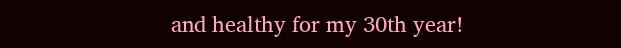and healthy for my 30th year!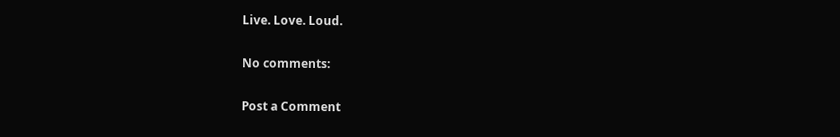Live. Love. Loud.

No comments:

Post a Comment